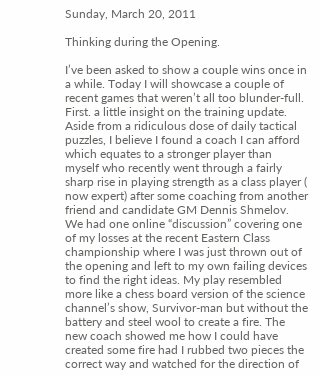Sunday, March 20, 2011

Thinking during the Opening.

I’ve been asked to show a couple wins once in a while. Today I will showcase a couple of recent games that weren’t all too blunder-full. First. a little insight on the training update. Aside from a ridiculous dose of daily tactical puzzles, I believe I found a coach I can afford which equates to a stronger player than myself who recently went through a fairly sharp rise in playing strength as a class player ( now expert) after some coaching from another friend and candidate GM Dennis Shmelov. We had one online “discussion” covering one of my losses at the recent Eastern Class championship where I was just thrown out of the opening and left to my own failing devices to find the right ideas. My play resembled more like a chess board version of the science channel’s show, Survivor-man but without the battery and steel wool to create a fire. The new coach showed me how I could have created some fire had I rubbed two pieces the correct way and watched for the direction of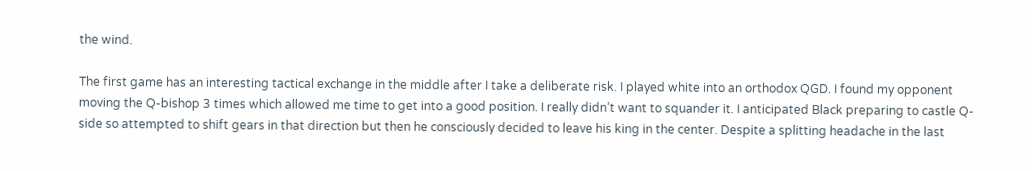the wind.

The first game has an interesting tactical exchange in the middle after I take a deliberate risk. I played white into an orthodox QGD. I found my opponent moving the Q-bishop 3 times which allowed me time to get into a good position. I really didn’t want to squander it. I anticipated Black preparing to castle Q-side so attempted to shift gears in that direction but then he consciously decided to leave his king in the center. Despite a splitting headache in the last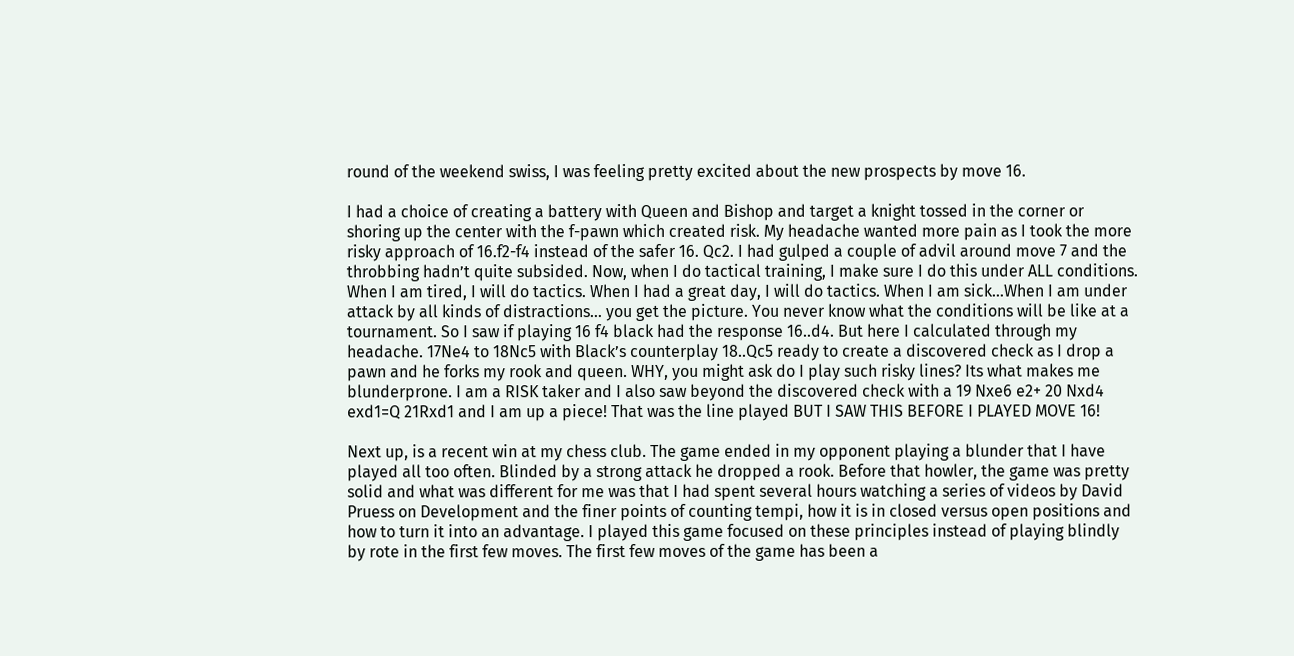round of the weekend swiss, I was feeling pretty excited about the new prospects by move 16.

I had a choice of creating a battery with Queen and Bishop and target a knight tossed in the corner or shoring up the center with the f-pawn which created risk. My headache wanted more pain as I took the more risky approach of 16.f2-f4 instead of the safer 16. Qc2. I had gulped a couple of advil around move 7 and the throbbing hadn’t quite subsided. Now, when I do tactical training, I make sure I do this under ALL conditions. When I am tired, I will do tactics. When I had a great day, I will do tactics. When I am sick…When I am under attack by all kinds of distractions… you get the picture. You never know what the conditions will be like at a tournament. So I saw if playing 16 f4 black had the response 16..d4. But here I calculated through my headache. 17Ne4 to 18Nc5 with Black’s counterplay 18..Qc5 ready to create a discovered check as I drop a pawn and he forks my rook and queen. WHY, you might ask do I play such risky lines? Its what makes me blunderprone. I am a RISK taker and I also saw beyond the discovered check with a 19 Nxe6 e2+ 20 Nxd4 exd1=Q 21Rxd1 and I am up a piece! That was the line played BUT I SAW THIS BEFORE I PLAYED MOVE 16!

Next up, is a recent win at my chess club. The game ended in my opponent playing a blunder that I have played all too often. Blinded by a strong attack he dropped a rook. Before that howler, the game was pretty solid and what was different for me was that I had spent several hours watching a series of videos by David Pruess on Development and the finer points of counting tempi, how it is in closed versus open positions and how to turn it into an advantage. I played this game focused on these principles instead of playing blindly by rote in the first few moves. The first few moves of the game has been a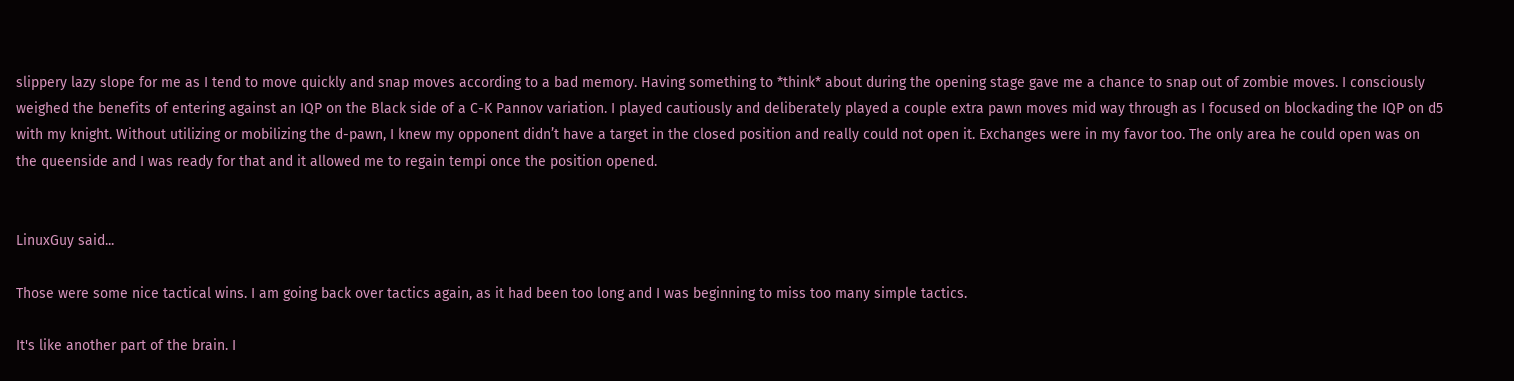slippery lazy slope for me as I tend to move quickly and snap moves according to a bad memory. Having something to *think* about during the opening stage gave me a chance to snap out of zombie moves. I consciously weighed the benefits of entering against an IQP on the Black side of a C-K Pannov variation. I played cautiously and deliberately played a couple extra pawn moves mid way through as I focused on blockading the IQP on d5 with my knight. Without utilizing or mobilizing the d-pawn, I knew my opponent didn’t have a target in the closed position and really could not open it. Exchanges were in my favor too. The only area he could open was on the queenside and I was ready for that and it allowed me to regain tempi once the position opened.


LinuxGuy said...

Those were some nice tactical wins. I am going back over tactics again, as it had been too long and I was beginning to miss too many simple tactics.

It's like another part of the brain. I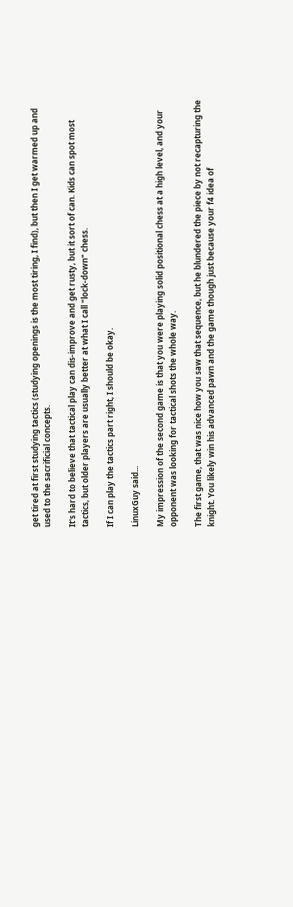get tired at first studying tactics (studying openings is the most tiring, I find), but then I get warmed up and used to the sacrificial concepts.

It's hard to believe that tactical play can dis-improve and get rusty, but it sort of can. Kids can spot most tactics, but older players are usually better at what I call "lock-down" chess.

If I can play the tactics part right, I should be okay.

LinuxGuy said...

My impression of the second game is that you were playing solid positional chess at a high level, and your opponent was looking for tactical shots the whole way.

The first game, that was nice how you saw that sequence, but he blundered the piece by not recapturing the knight. You likely win his advanced pawn and the game though just because your f4 idea of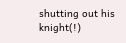shutting out his knight(!)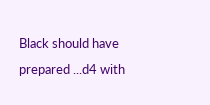Black should have prepared ...d4 with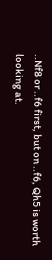..Nf8 or ..f6 first, but on ..f6, Qh5 is worth looking at.